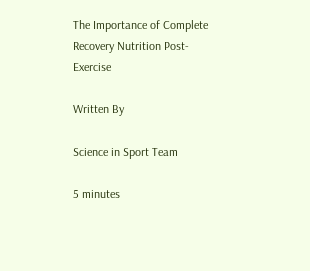The Importance of Complete Recovery Nutrition Post-Exercise

Written By

Science in Sport Team

5 minutes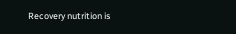Recovery nutrition is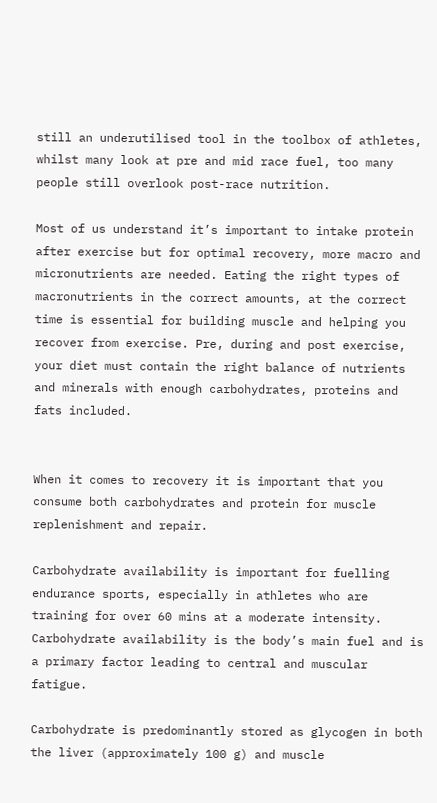still an underutilised tool in the toolbox of athletes, whilst many look at pre and mid race fuel, too many people still overlook post-race nutrition.

Most of us understand it’s important to intake protein after exercise but for optimal recovery, more macro and micronutrients are needed. Eating the right types of macronutrients in the correct amounts, at the correct time is essential for building muscle and helping you recover from exercise. Pre, during and post exercise, your diet must contain the right balance of nutrients and minerals with enough carbohydrates, proteins and fats included.


When it comes to recovery it is important that you consume both carbohydrates and protein for muscle replenishment and repair.

Carbohydrate availability is important for fuelling endurance sports, especially in athletes who are training for over 60 mins at a moderate intensity. Carbohydrate availability is the body’s main fuel and is a primary factor leading to central and muscular fatigue.

Carbohydrate is predominantly stored as glycogen in both the liver (approximately 100 g) and muscle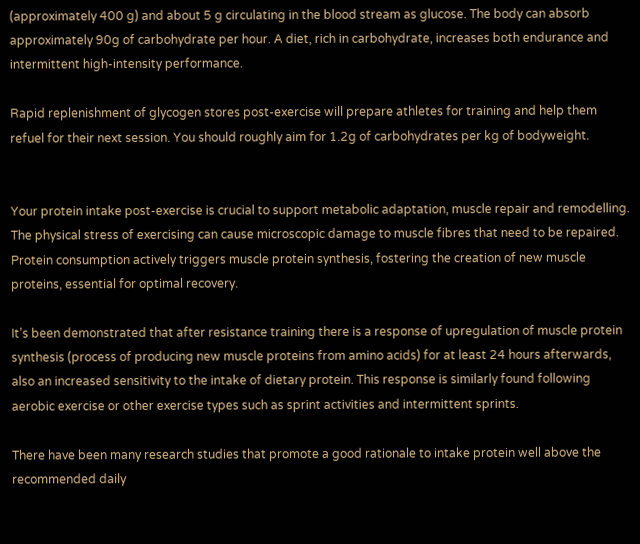(approximately 400 g) and about 5 g circulating in the blood stream as glucose. The body can absorb approximately 90g of carbohydrate per hour. A diet, rich in carbohydrate, increases both endurance and intermittent high-intensity performance.

Rapid replenishment of glycogen stores post-exercise will prepare athletes for training and help them refuel for their next session. You should roughly aim for 1.2g of carbohydrates per kg of bodyweight.


Your protein intake post-exercise is crucial to support metabolic adaptation, muscle repair and remodelling. The physical stress of exercising can cause microscopic damage to muscle fibres that need to be repaired. Protein consumption actively triggers muscle protein synthesis, fostering the creation of new muscle proteins, essential for optimal recovery.

It’s been demonstrated that after resistance training there is a response of upregulation of muscle protein synthesis (process of producing new muscle proteins from amino acids) for at least 24 hours afterwards, also an increased sensitivity to the intake of dietary protein. This response is similarly found following aerobic exercise or other exercise types such as sprint activities and intermittent sprints.

There have been many research studies that promote a good rationale to intake protein well above the recommended daily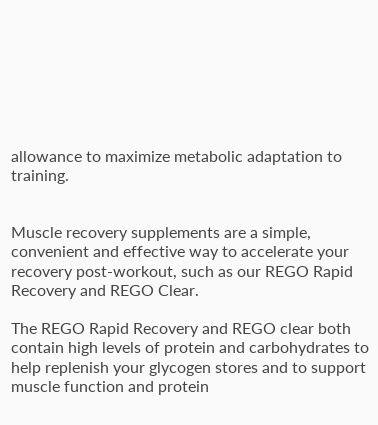allowance to maximize metabolic adaptation to training.


Muscle recovery supplements are a simple, convenient and effective way to accelerate your recovery post-workout, such as our REGO Rapid Recovery and REGO Clear.

The REGO Rapid Recovery and REGO clear both contain high levels of protein and carbohydrates to help replenish your glycogen stores and to support muscle function and protein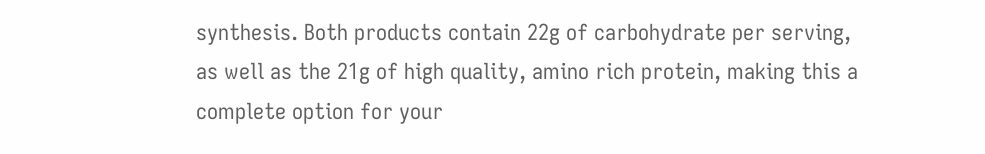synthesis. Both products contain 22g of carbohydrate per serving, as well as the 21g of high quality, amino rich protein, making this a complete option for your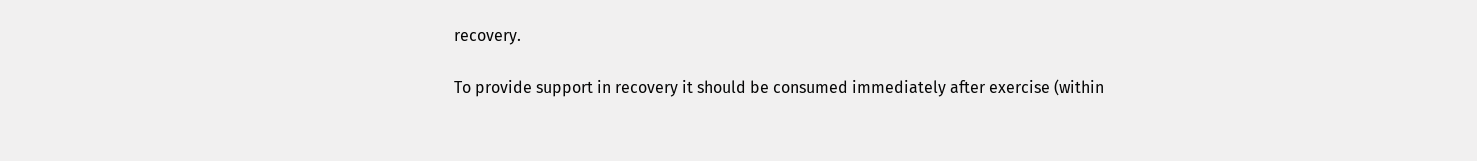recovery.

To provide support in recovery it should be consumed immediately after exercise (within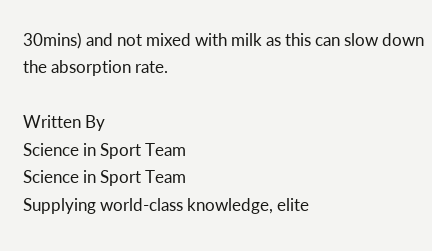30mins) and not mixed with milk as this can slow down the absorption rate.

Written By
Science in Sport Team
Science in Sport Team
Supplying world-class knowledge, elite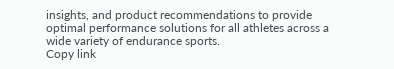insights, and product recommendations to provide optimal performance solutions for all athletes across a wide variety of endurance sports.
Copy link